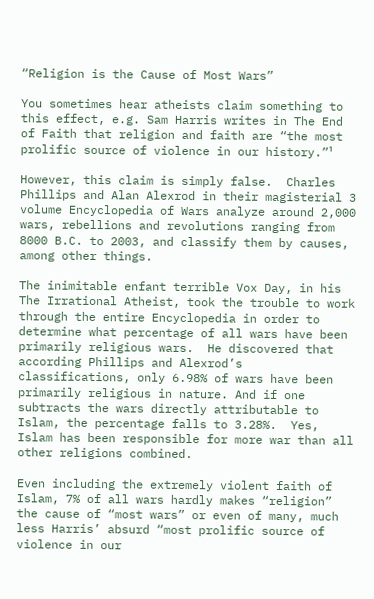“Religion is the Cause of Most Wars”

You sometimes hear atheists claim something to this effect, e.g. Sam Harris writes in The End of Faith that religion and faith are “the most prolific source of violence in our history.”¹

However, this claim is simply false.  Charles Phillips and Alan Alexrod in their magisterial 3 volume Encyclopedia of Wars analyze around 2,000 wars, rebellions and revolutions ranging from 8000 B.C. to 2003, and classify them by causes, among other things.

The inimitable enfant terrible Vox Day, in his The Irrational Atheist, took the trouble to work through the entire Encyclopedia in order to determine what percentage of all wars have been primarily religious wars.  He discovered that according Phillips and Alexrod’s classifications, only 6.98% of wars have been primarily religious in nature. And if one subtracts the wars directly attributable to Islam, the percentage falls to 3.28%.  Yes, Islam has been responsible for more war than all other religions combined.

Even including the extremely violent faith of Islam, 7% of all wars hardly makes “religion” the cause of “most wars” or even of many, much less Harris’ absurd “most prolific source of violence in our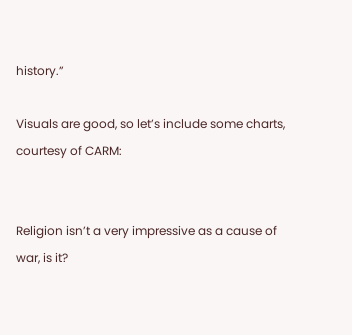history.”

Visuals are good, so let’s include some charts, courtesy of CARM:


Religion isn’t a very impressive as a cause of war, is it?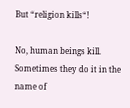But “religion kills“!

No, human beings kill. Sometimes they do it in the name of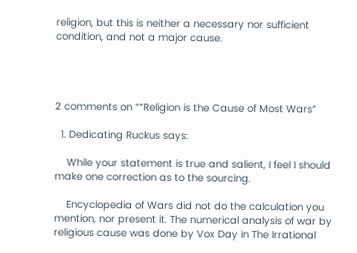religion, but this is neither a necessary nor sufficient condition, and not a major cause.




2 comments on ““Religion is the Cause of Most Wars”

  1. Dedicating Ruckus says:

    While your statement is true and salient, I feel I should make one correction as to the sourcing.

    Encyclopedia of Wars did not do the calculation you mention, nor present it. The numerical analysis of war by religious cause was done by Vox Day in The Irrational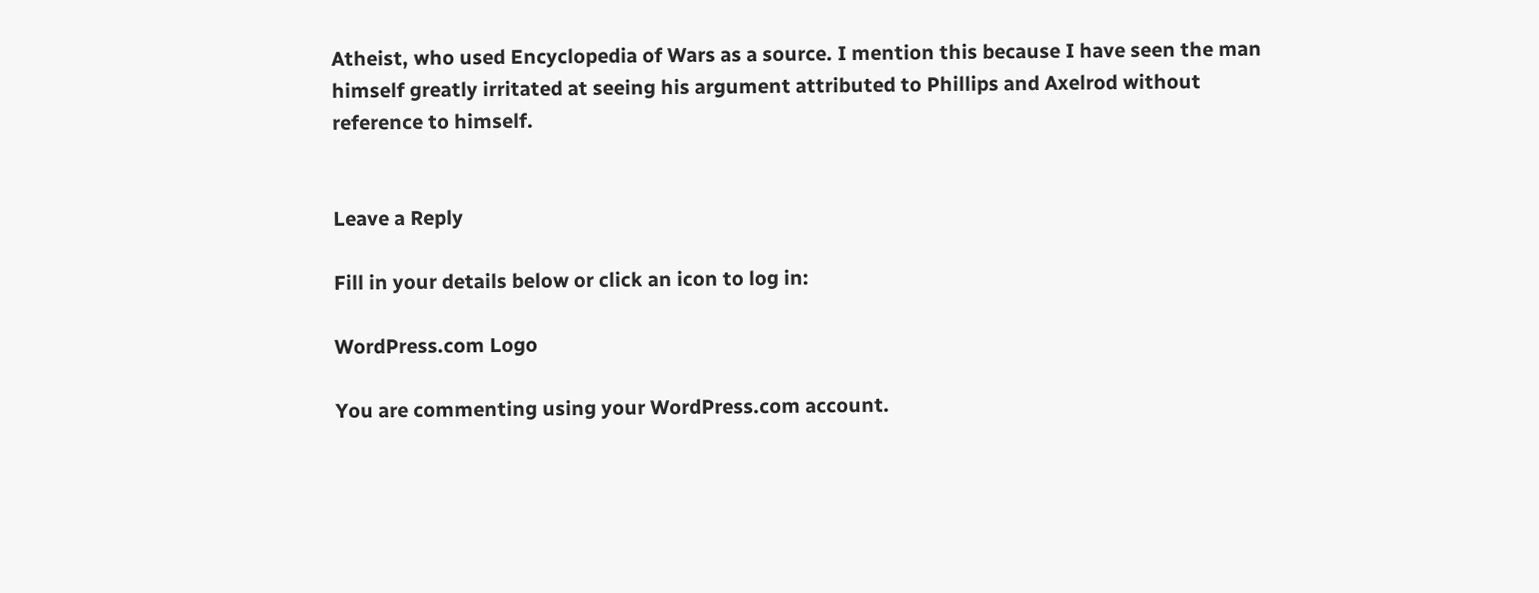Atheist, who used Encyclopedia of Wars as a source. I mention this because I have seen the man himself greatly irritated at seeing his argument attributed to Phillips and Axelrod without reference to himself.


Leave a Reply

Fill in your details below or click an icon to log in:

WordPress.com Logo

You are commenting using your WordPress.com account.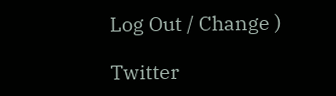Log Out / Change )

Twitter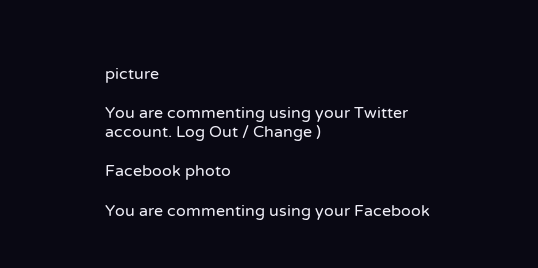picture

You are commenting using your Twitter account. Log Out / Change )

Facebook photo

You are commenting using your Facebook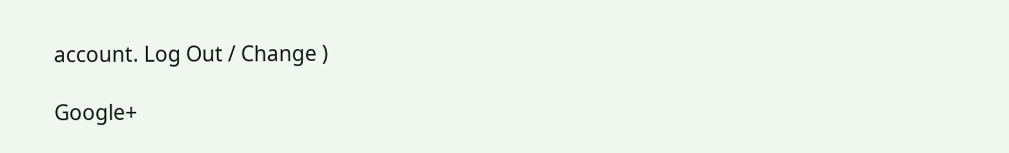account. Log Out / Change )

Google+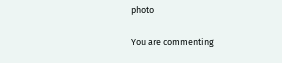photo

You are commenting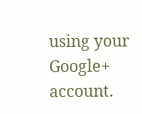using your Google+ account.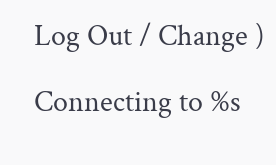Log Out / Change )

Connecting to %s